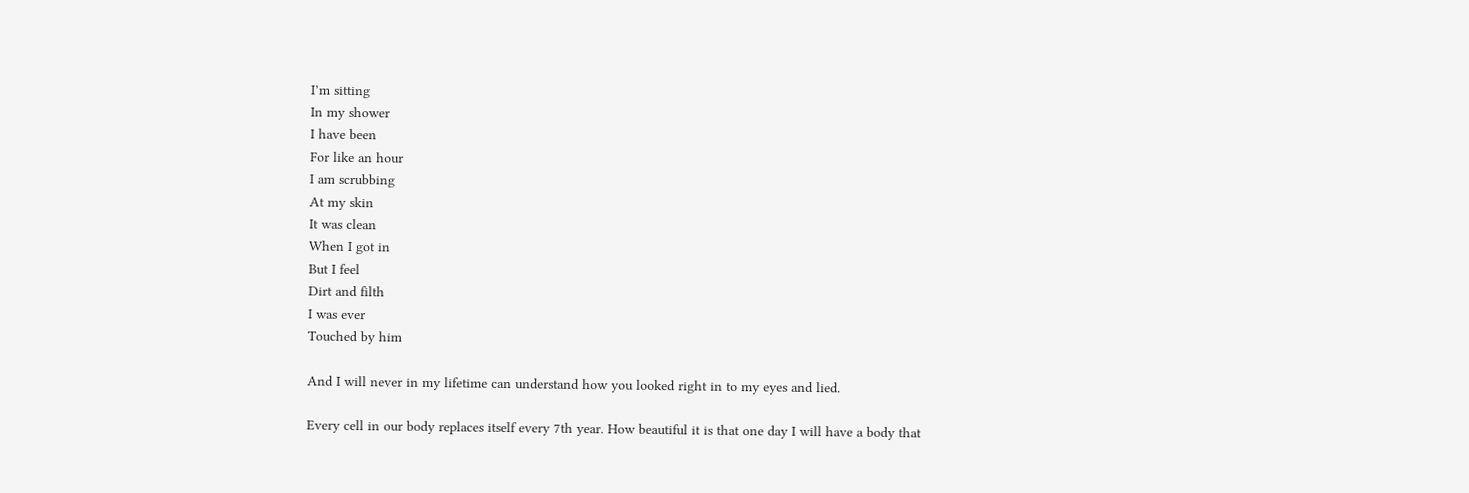I’m sitting
In my shower
I have been
For like an hour
I am scrubbing
At my skin
It was clean
When I got in
But I feel
Dirt and filth
I was ever
Touched by him

And I will never in my lifetime can understand how you looked right in to my eyes and lied.

Every cell in our body replaces itself every 7th year. How beautiful it is that one day I will have a body that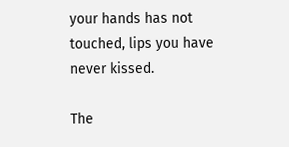your hands has not touched, lips you have never kissed.

The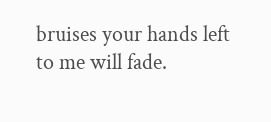bruises your hands left to me will fade.